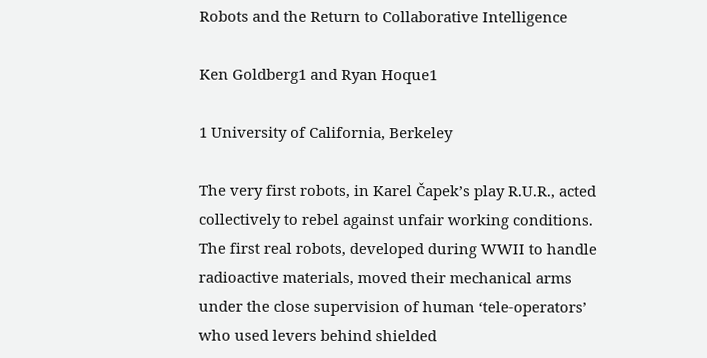Robots and the Return to Collaborative Intelligence

Ken Goldberg1 and Ryan Hoque1

1 University of California, Berkeley

The very first robots, in Karel Čapek’s play R.U.R., acted collectively to rebel against unfair working conditions.  The first real robots, developed during WWII to handle radioactive materials, moved their mechanical arms under the close supervision of human ‘tele-operators’ who used levers behind shielded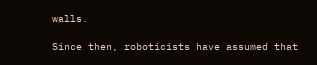walls.

Since then, roboticists have assumed that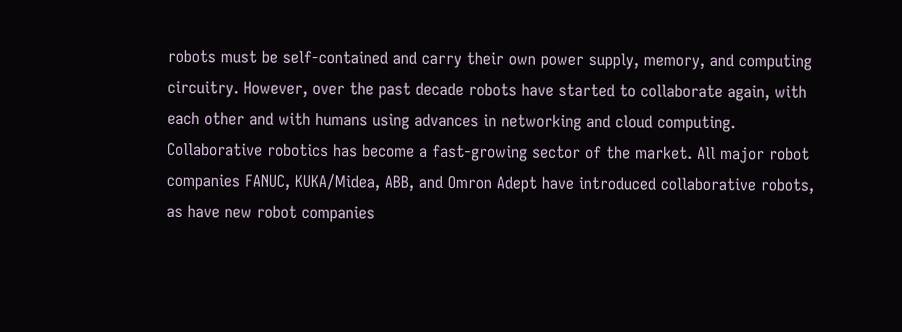robots must be self-contained and carry their own power supply, memory, and computing circuitry. However, over the past decade robots have started to collaborate again, with each other and with humans using advances in networking and cloud computing. Collaborative robotics has become a fast-growing sector of the market. All major robot companies FANUC, KUKA/Midea, ABB, and Omron Adept have introduced collaborative robots, as have new robot companies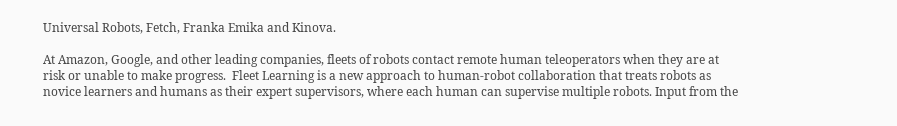Universal Robots, Fetch, Franka Emika and Kinova.

At Amazon, Google, and other leading companies, fleets of robots contact remote human teleoperators when they are at risk or unable to make progress.  Fleet Learning is a new approach to human-robot collaboration that treats robots as novice learners and humans as their expert supervisors, where each human can supervise multiple robots. Input from the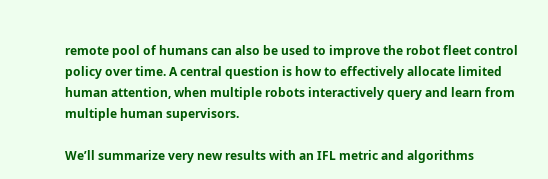remote pool of humans can also be used to improve the robot fleet control policy over time. A central question is how to effectively allocate limited human attention, when multiple robots interactively query and learn from multiple human supervisors.

We’ll summarize very new results with an IFL metric and algorithms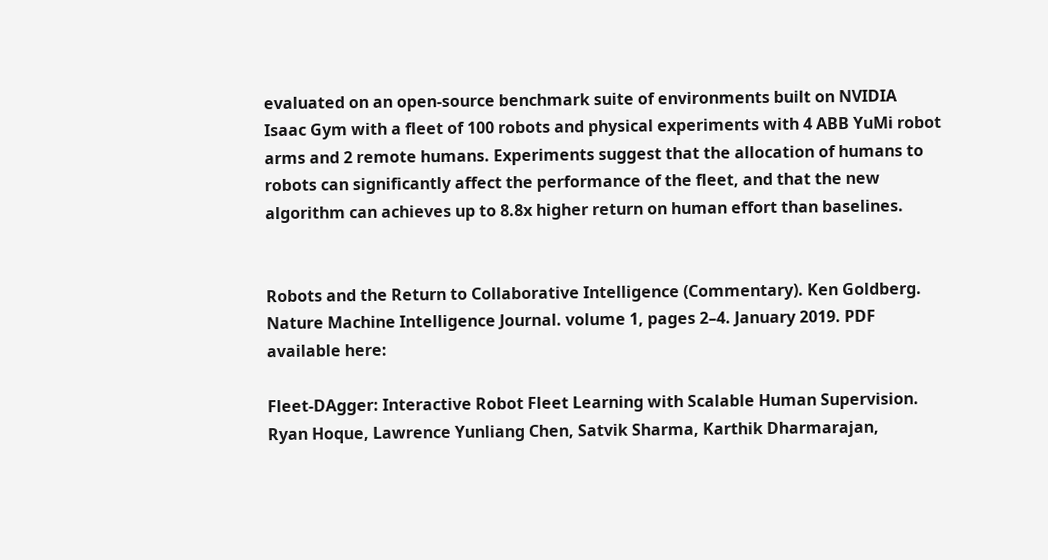evaluated on an open-source benchmark suite of environments built on NVIDIA Isaac Gym with a fleet of 100 robots and physical experiments with 4 ABB YuMi robot arms and 2 remote humans. Experiments suggest that the allocation of humans to robots can significantly affect the performance of the fleet, and that the new algorithm can achieves up to 8.8x higher return on human effort than baselines.


Robots and the Return to Collaborative Intelligence (Commentary). Ken Goldberg. Nature Machine Intelligence Journal. volume 1, pages 2–4. January 2019. PDF available here:

Fleet-DAgger: Interactive Robot Fleet Learning with Scalable Human Supervision. Ryan Hoque, Lawrence Yunliang Chen, Satvik Sharma, Karthik Dharmarajan,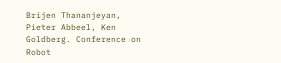Brijen Thananjeyan, Pieter Abbeel, Ken Goldberg. Conference on Robot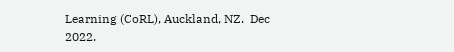Learning (CoRL), Auckland, NZ.  Dec 2022.